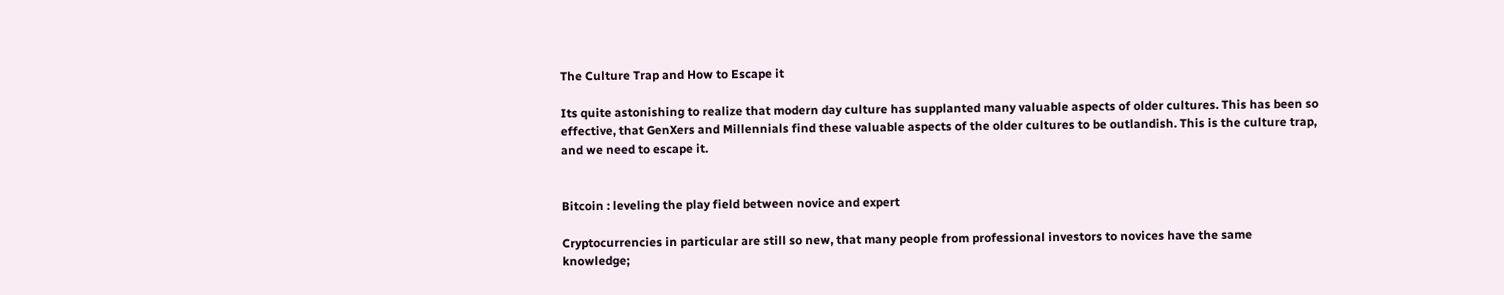The Culture Trap and How to Escape it

Its quite astonishing to realize that modern day culture has supplanted many valuable aspects of older cultures. This has been so effective, that GenXers and Millennials find these valuable aspects of the older cultures to be outlandish. This is the culture trap, and we need to escape it.


Bitcoin : leveling the play field between novice and expert

Cryptocurrencies in particular are still so new, that many people from professional investors to novices have the same knowledge;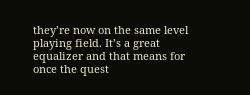they’re now on the same level playing field. It’s a great equalizer and that means for once the quest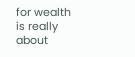for wealth is really about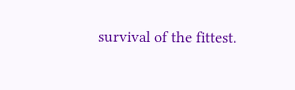survival of the fittest.